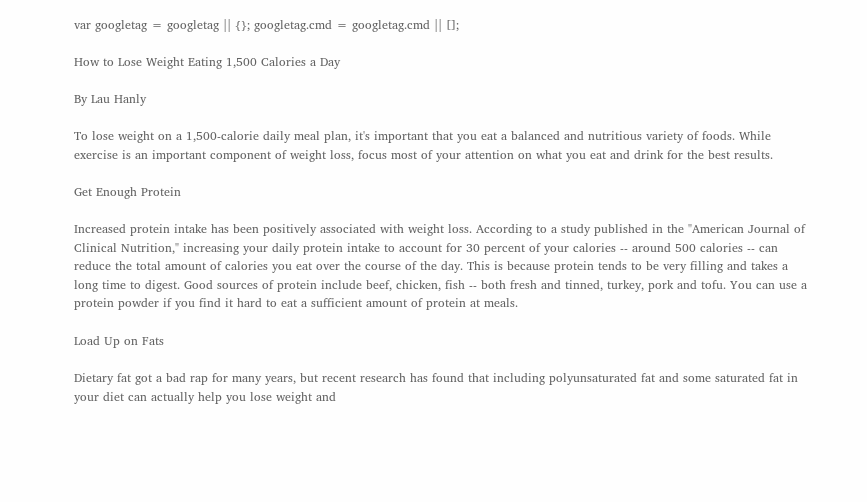var googletag = googletag || {}; googletag.cmd = googletag.cmd || [];

How to Lose Weight Eating 1,500 Calories a Day

By Lau Hanly

To lose weight on a 1,500-calorie daily meal plan, it's important that you eat a balanced and nutritious variety of foods. While exercise is an important component of weight loss, focus most of your attention on what you eat and drink for the best results.

Get Enough Protein

Increased protein intake has been positively associated with weight loss. According to a study published in the "American Journal of Clinical Nutrition," increasing your daily protein intake to account for 30 percent of your calories -- around 500 calories -- can reduce the total amount of calories you eat over the course of the day. This is because protein tends to be very filling and takes a long time to digest. Good sources of protein include beef, chicken, fish -- both fresh and tinned, turkey, pork and tofu. You can use a protein powder if you find it hard to eat a sufficient amount of protein at meals.

Load Up on Fats

Dietary fat got a bad rap for many years, but recent research has found that including polyunsaturated fat and some saturated fat in your diet can actually help you lose weight and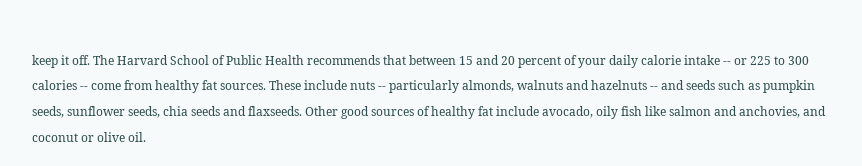keep it off. The Harvard School of Public Health recommends that between 15 and 20 percent of your daily calorie intake -- or 225 to 300 calories -- come from healthy fat sources. These include nuts -- particularly almonds, walnuts and hazelnuts -- and seeds such as pumpkin seeds, sunflower seeds, chia seeds and flaxseeds. Other good sources of healthy fat include avocado, oily fish like salmon and anchovies, and coconut or olive oil.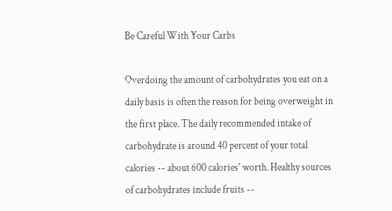Be Careful With Your Carbs

Overdoing the amount of carbohydrates you eat on a daily basis is often the reason for being overweight in the first place. The daily recommended intake of carbohydrate is around 40 percent of your total calories -- about 600 calories' worth. Healthy sources of carbohydrates include fruits --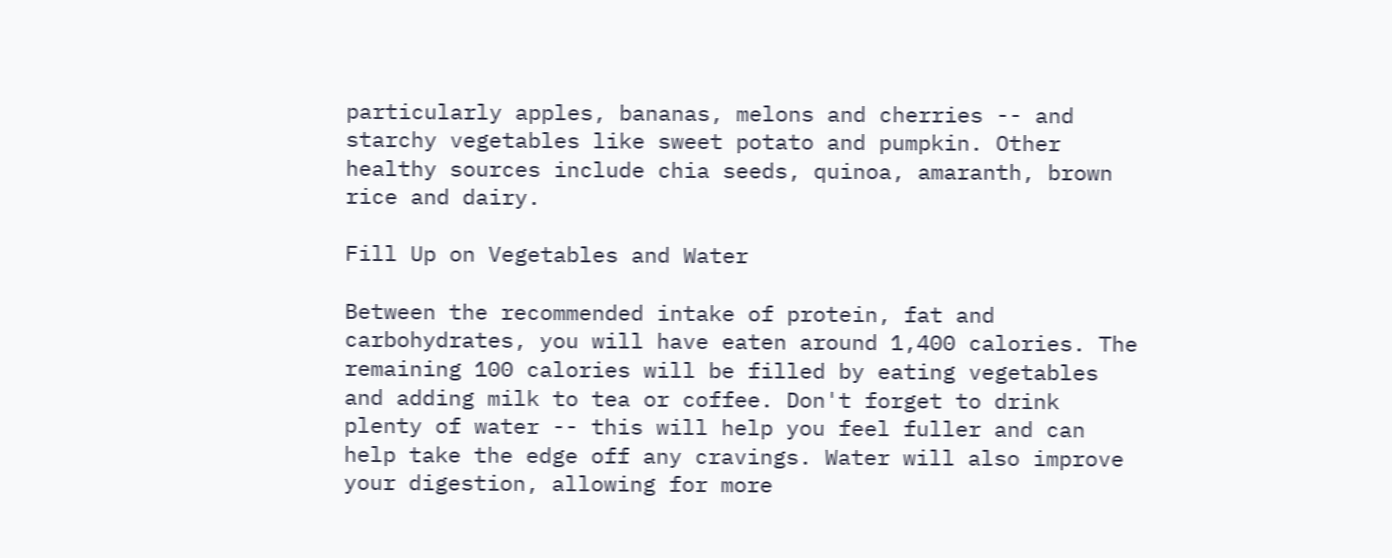particularly apples, bananas, melons and cherries -- and starchy vegetables like sweet potato and pumpkin. Other healthy sources include chia seeds, quinoa, amaranth, brown rice and dairy.

Fill Up on Vegetables and Water

Between the recommended intake of protein, fat and carbohydrates, you will have eaten around 1,400 calories. The remaining 100 calories will be filled by eating vegetables and adding milk to tea or coffee. Don't forget to drink plenty of water -- this will help you feel fuller and can help take the edge off any cravings. Water will also improve your digestion, allowing for more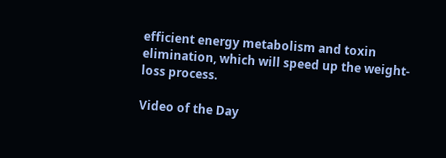efficient energy metabolism and toxin elimination, which will speed up the weight-loss process.

Video of the Day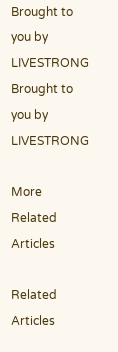Brought to you by LIVESTRONG
Brought to you by LIVESTRONG

More Related Articles

Related Articles